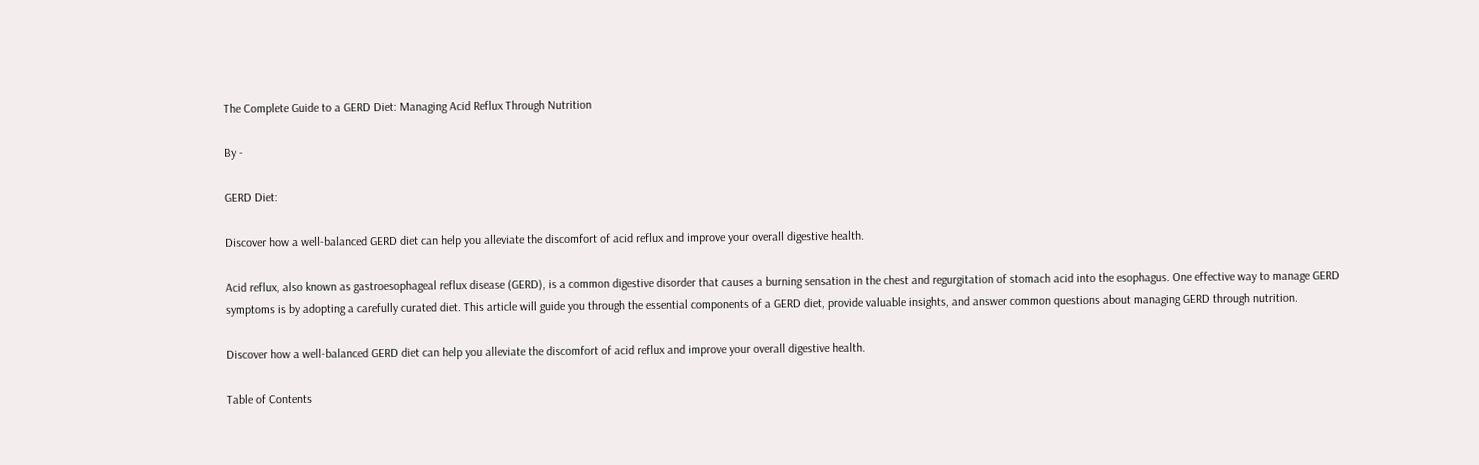The Complete Guide to a GERD Diet: Managing Acid Reflux Through Nutrition

By -

GERD Diet:

Discover how a well-balanced GERD diet can help you alleviate the discomfort of acid reflux and improve your overall digestive health.

Acid reflux, also known as gastroesophageal reflux disease (GERD), is a common digestive disorder that causes a burning sensation in the chest and regurgitation of stomach acid into the esophagus. One effective way to manage GERD symptoms is by adopting a carefully curated diet. This article will guide you through the essential components of a GERD diet, provide valuable insights, and answer common questions about managing GERD through nutrition.

Discover how a well-balanced GERD diet can help you alleviate the discomfort of acid reflux and improve your overall digestive health.

Table of Contents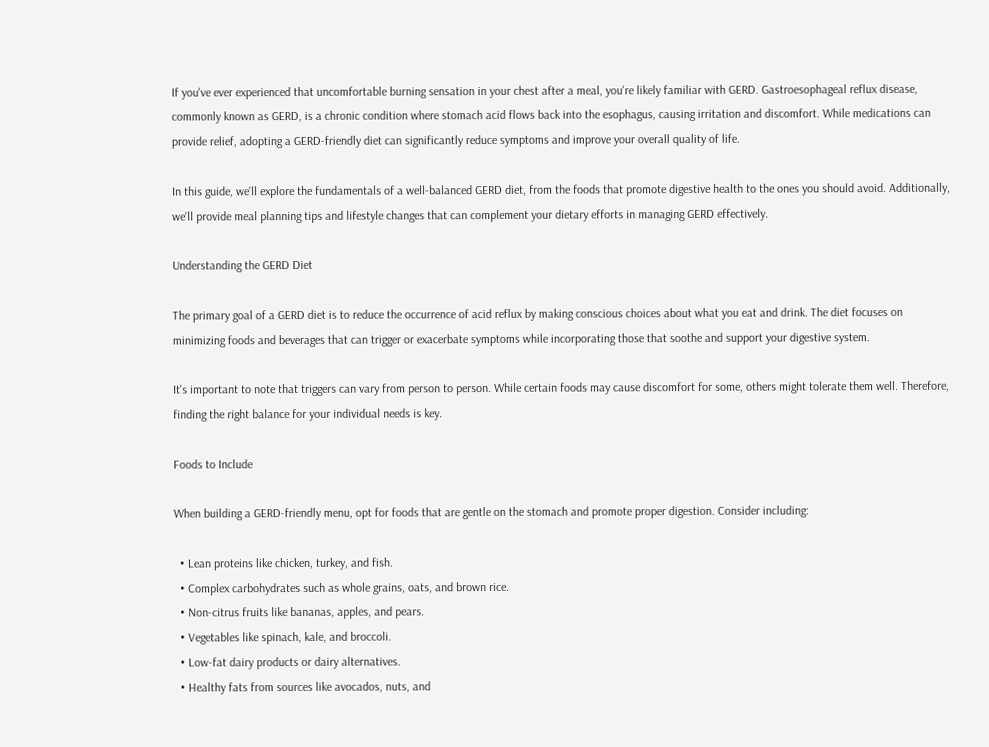If you've ever experienced that uncomfortable burning sensation in your chest after a meal, you're likely familiar with GERD. Gastroesophageal reflux disease, commonly known as GERD, is a chronic condition where stomach acid flows back into the esophagus, causing irritation and discomfort. While medications can provide relief, adopting a GERD-friendly diet can significantly reduce symptoms and improve your overall quality of life.

In this guide, we'll explore the fundamentals of a well-balanced GERD diet, from the foods that promote digestive health to the ones you should avoid. Additionally, we'll provide meal planning tips and lifestyle changes that can complement your dietary efforts in managing GERD effectively.

Understanding the GERD Diet

The primary goal of a GERD diet is to reduce the occurrence of acid reflux by making conscious choices about what you eat and drink. The diet focuses on minimizing foods and beverages that can trigger or exacerbate symptoms while incorporating those that soothe and support your digestive system.

It's important to note that triggers can vary from person to person. While certain foods may cause discomfort for some, others might tolerate them well. Therefore, finding the right balance for your individual needs is key.

Foods to Include

When building a GERD-friendly menu, opt for foods that are gentle on the stomach and promote proper digestion. Consider including:

  • Lean proteins like chicken, turkey, and fish.
  • Complex carbohydrates such as whole grains, oats, and brown rice.
  • Non-citrus fruits like bananas, apples, and pears.
  • Vegetables like spinach, kale, and broccoli.
  • Low-fat dairy products or dairy alternatives.
  • Healthy fats from sources like avocados, nuts, and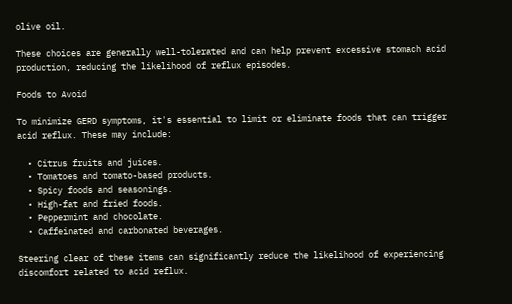olive oil.

These choices are generally well-tolerated and can help prevent excessive stomach acid production, reducing the likelihood of reflux episodes.

Foods to Avoid

To minimize GERD symptoms, it's essential to limit or eliminate foods that can trigger acid reflux. These may include:

  • Citrus fruits and juices.
  • Tomatoes and tomato-based products.
  • Spicy foods and seasonings.
  • High-fat and fried foods.
  • Peppermint and chocolate.
  • Caffeinated and carbonated beverages.

Steering clear of these items can significantly reduce the likelihood of experiencing discomfort related to acid reflux.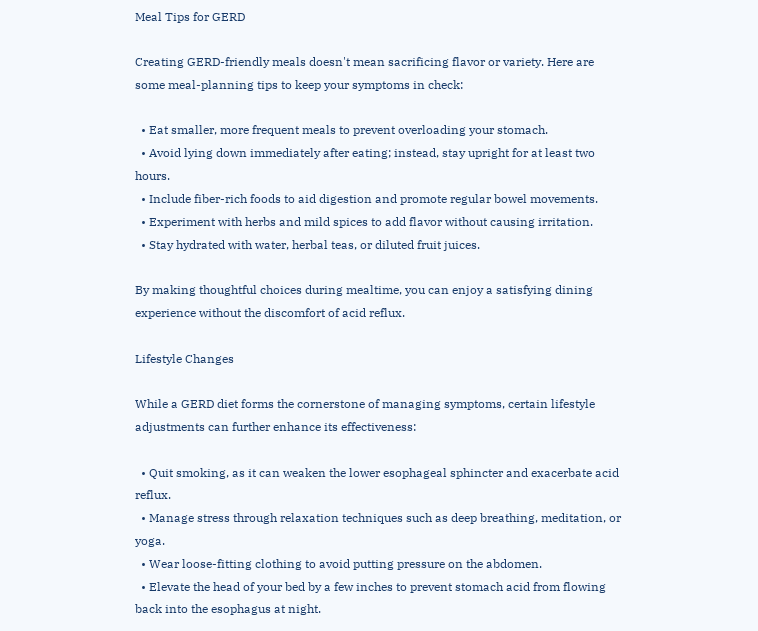Meal Tips for GERD

Creating GERD-friendly meals doesn't mean sacrificing flavor or variety. Here are some meal-planning tips to keep your symptoms in check:

  • Eat smaller, more frequent meals to prevent overloading your stomach.
  • Avoid lying down immediately after eating; instead, stay upright for at least two hours.
  • Include fiber-rich foods to aid digestion and promote regular bowel movements.
  • Experiment with herbs and mild spices to add flavor without causing irritation.
  • Stay hydrated with water, herbal teas, or diluted fruit juices.

By making thoughtful choices during mealtime, you can enjoy a satisfying dining experience without the discomfort of acid reflux.

Lifestyle Changes

While a GERD diet forms the cornerstone of managing symptoms, certain lifestyle adjustments can further enhance its effectiveness:

  • Quit smoking, as it can weaken the lower esophageal sphincter and exacerbate acid reflux.
  • Manage stress through relaxation techniques such as deep breathing, meditation, or yoga.
  • Wear loose-fitting clothing to avoid putting pressure on the abdomen.
  • Elevate the head of your bed by a few inches to prevent stomach acid from flowing back into the esophagus at night.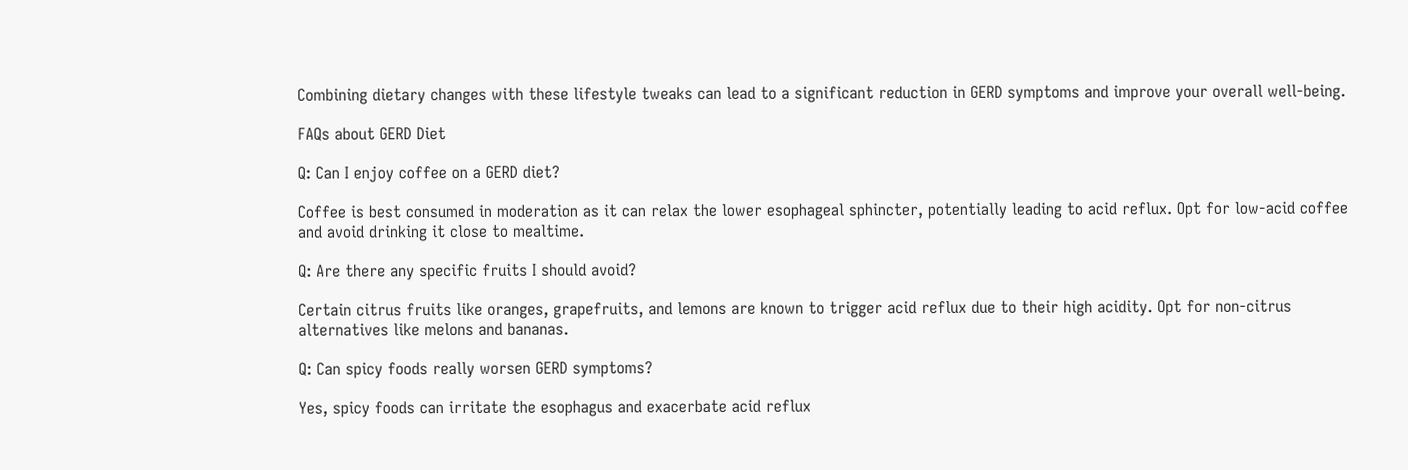Combining dietary changes with these lifestyle tweaks can lead to a significant reduction in GERD symptoms and improve your overall well-being.

FAQs about GERD Diet

Q: Can I enjoy coffee on a GERD diet?

Coffee is best consumed in moderation as it can relax the lower esophageal sphincter, potentially leading to acid reflux. Opt for low-acid coffee and avoid drinking it close to mealtime.

Q: Are there any specific fruits I should avoid?

Certain citrus fruits like oranges, grapefruits, and lemons are known to trigger acid reflux due to their high acidity. Opt for non-citrus alternatives like melons and bananas.

Q: Can spicy foods really worsen GERD symptoms?

Yes, spicy foods can irritate the esophagus and exacerbate acid reflux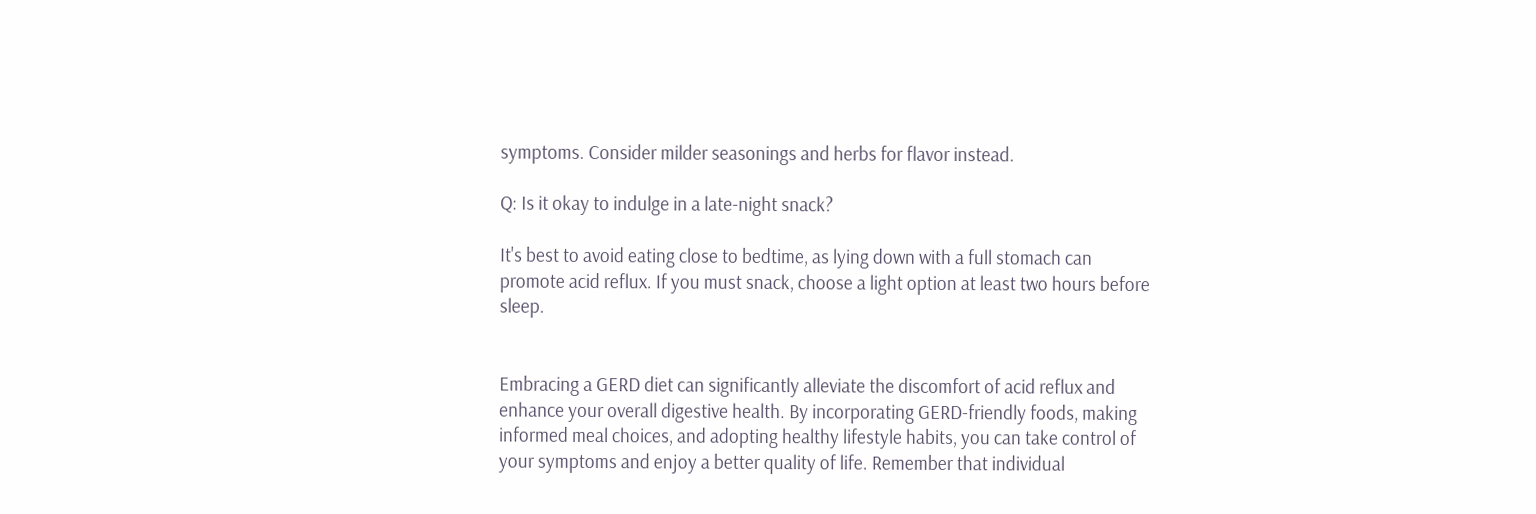symptoms. Consider milder seasonings and herbs for flavor instead.

Q: Is it okay to indulge in a late-night snack?

It's best to avoid eating close to bedtime, as lying down with a full stomach can promote acid reflux. If you must snack, choose a light option at least two hours before sleep.


Embracing a GERD diet can significantly alleviate the discomfort of acid reflux and enhance your overall digestive health. By incorporating GERD-friendly foods, making informed meal choices, and adopting healthy lifestyle habits, you can take control of your symptoms and enjoy a better quality of life. Remember that individual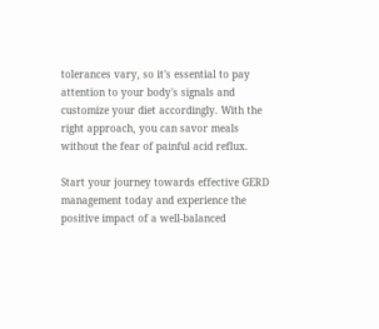tolerances vary, so it's essential to pay attention to your body's signals and customize your diet accordingly. With the right approach, you can savor meals without the fear of painful acid reflux.

Start your journey towards effective GERD management today and experience the positive impact of a well-balanced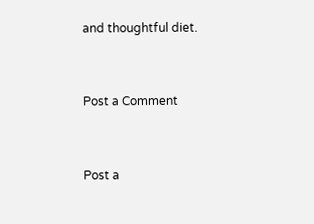and thoughtful diet.


Post a Comment


Post a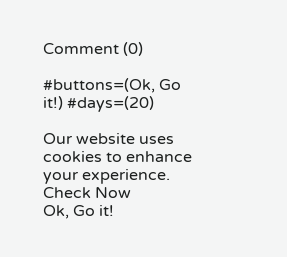Comment (0)

#buttons=(Ok, Go it!) #days=(20)

Our website uses cookies to enhance your experience. Check Now
Ok, Go it!